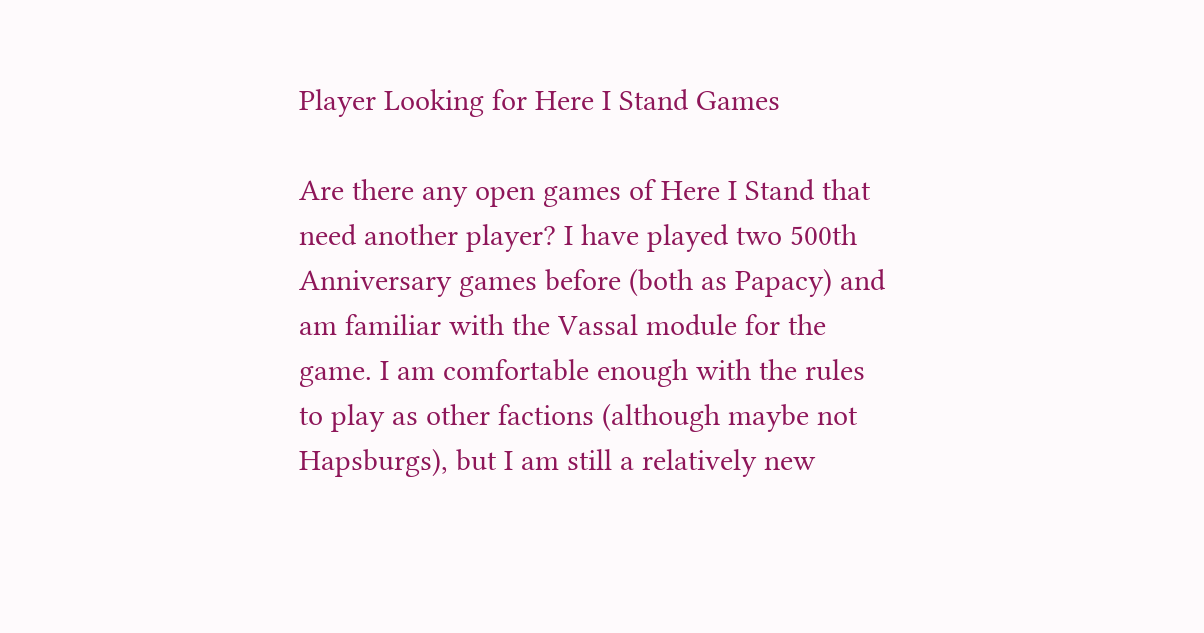Player Looking for Here I Stand Games

Are there any open games of Here I Stand that need another player? I have played two 500th Anniversary games before (both as Papacy) and am familiar with the Vassal module for the game. I am comfortable enough with the rules to play as other factions (although maybe not Hapsburgs), but I am still a relatively new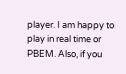player. I am happy to play in real time or PBEM. Also, if you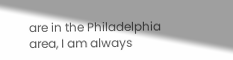are in the Philadelphia area, I am always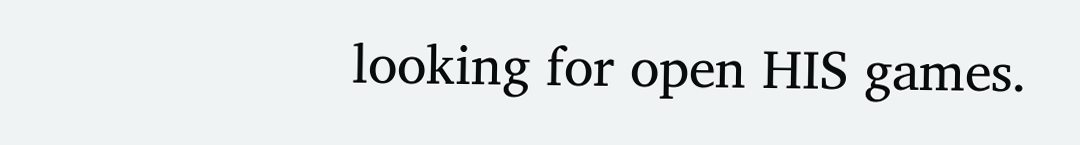looking for open HIS games.